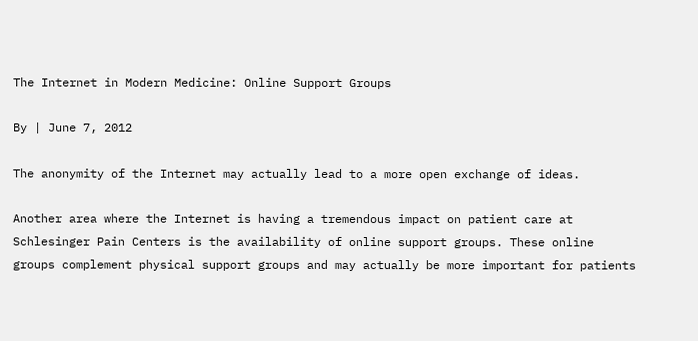The Internet in Modern Medicine: Online Support Groups

By | June 7, 2012

The anonymity of the Internet may actually lead to a more open exchange of ideas.

Another area where the Internet is having a tremendous impact on patient care at Schlesinger Pain Centers is the availability of online support groups. These online groups complement physical support groups and may actually be more important for patients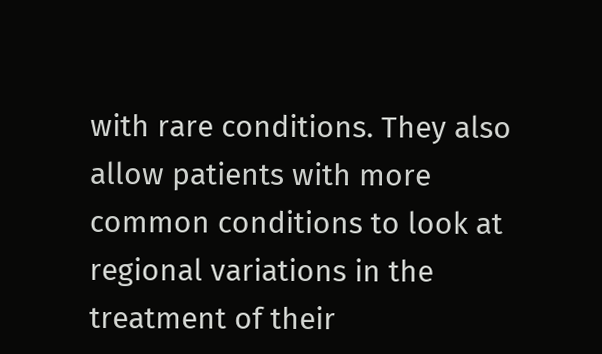with rare conditions. They also allow patients with more common conditions to look at regional variations in the treatment of their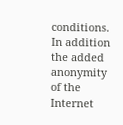conditions. In addition the added anonymity of the Internet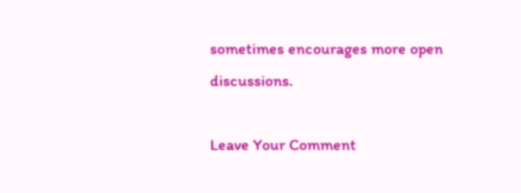sometimes encourages more open discussions.

Leave Your Comment